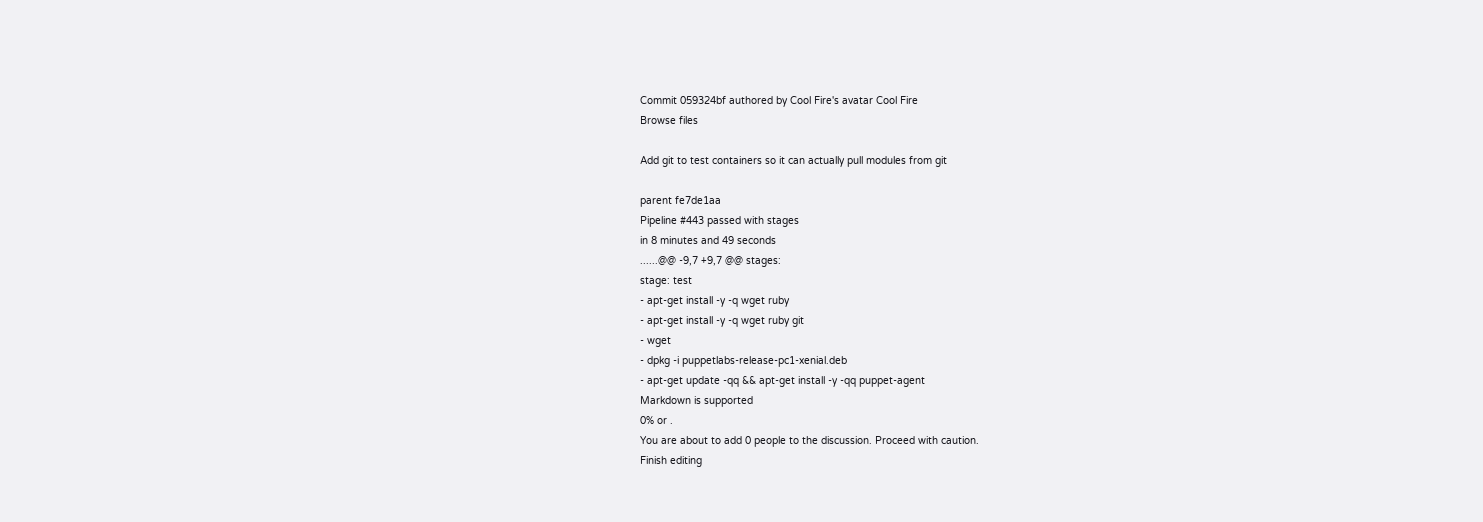Commit 059324bf authored by Cool Fire's avatar Cool Fire
Browse files

Add git to test containers so it can actually pull modules from git

parent fe7de1aa
Pipeline #443 passed with stages
in 8 minutes and 49 seconds
......@@ -9,7 +9,7 @@ stages:
stage: test
- apt-get install -y -q wget ruby
- apt-get install -y -q wget ruby git
- wget
- dpkg -i puppetlabs-release-pc1-xenial.deb
- apt-get update -qq && apt-get install -y -qq puppet-agent
Markdown is supported
0% or .
You are about to add 0 people to the discussion. Proceed with caution.
Finish editing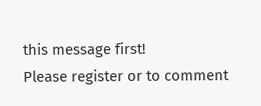this message first!
Please register or to comment